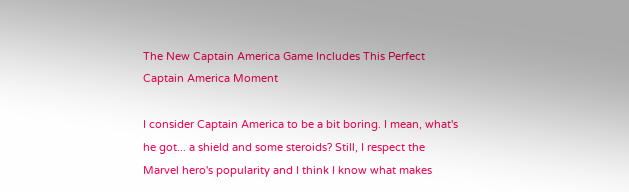The New Captain America Game Includes This Perfect Captain America Moment

I consider Captain America to be a bit boring. I mean, what's he got... a shield and some steroids? Still, I respect the Marvel hero's popularity and I think I know what makes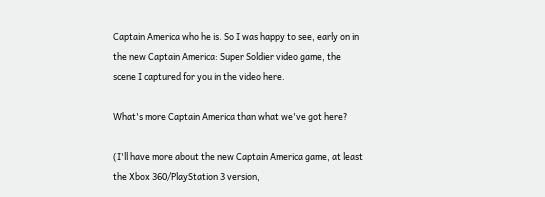Captain America who he is. So I was happy to see, early on in the new Captain America: Super Soldier video game, the scene I captured for you in the video here.

What's more Captain America than what we've got here?

(I'll have more about the new Captain America game, at least the Xbox 360/PlayStation 3 version,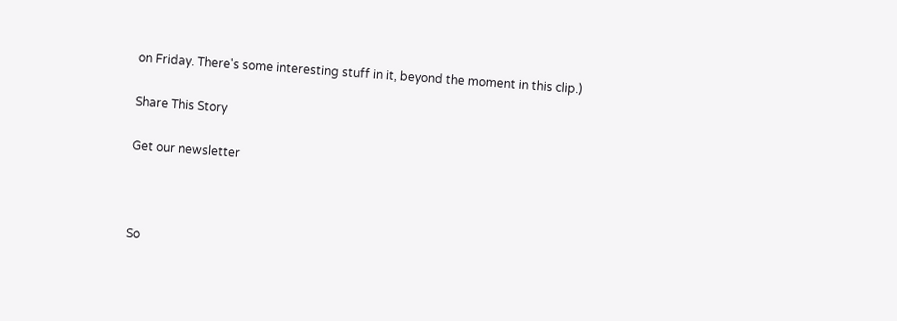on Friday. There's some interesting stuff in it, beyond the moment in this clip.)

Share This Story

Get our newsletter



So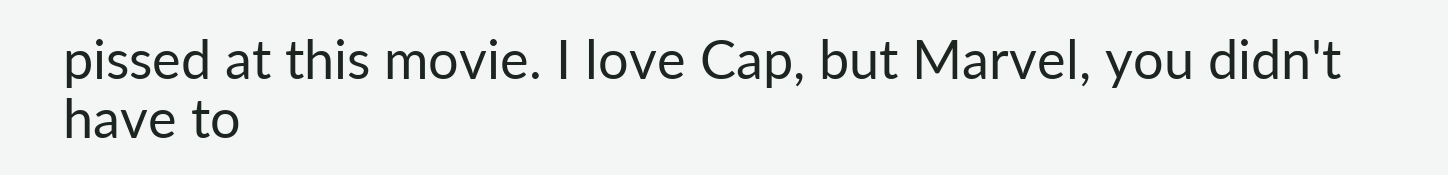pissed at this movie. I love Cap, but Marvel, you didn't have to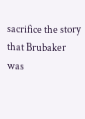sacrifice the story that Brubaker was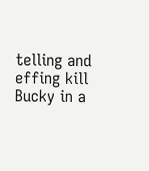telling and effing kill Bucky in a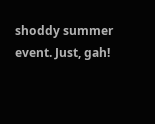shoddy summer event. Just, gah!